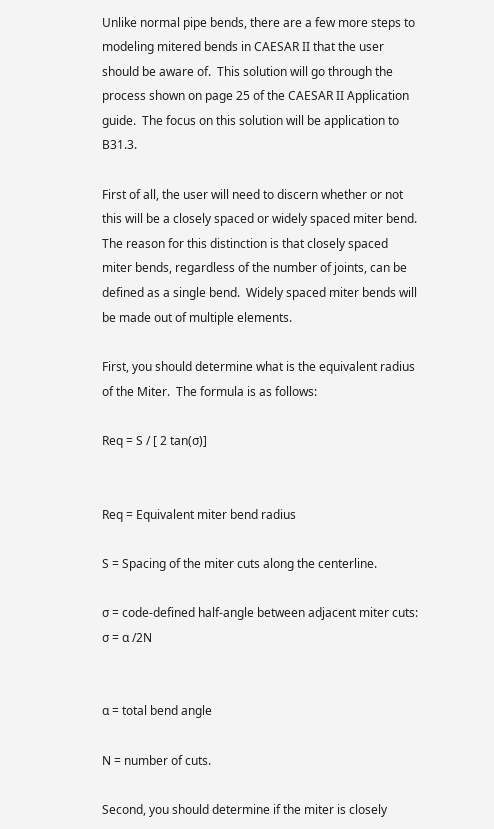Unlike normal pipe bends, there are a few more steps to modeling mitered bends in CAESAR II that the user should be aware of.  This solution will go through the process shown on page 25 of the CAESAR II Application guide.  The focus on this solution will be application to B31.3.

First of all, the user will need to discern whether or not this will be a closely spaced or widely spaced miter bend.  The reason for this distinction is that closely spaced miter bends, regardless of the number of joints, can be defined as a single bend.  Widely spaced miter bends will be made out of multiple elements.

First, you should determine what is the equivalent radius of the Miter.  The formula is as follows:

Req = S / [ 2 tan(σ)]


Req = Equivalent miter bend radius

S = Spacing of the miter cuts along the centerline.

σ = code-defined half-angle between adjacent miter cuts: σ = α /2N


α = total bend angle

N = number of cuts.

Second, you should determine if the miter is closely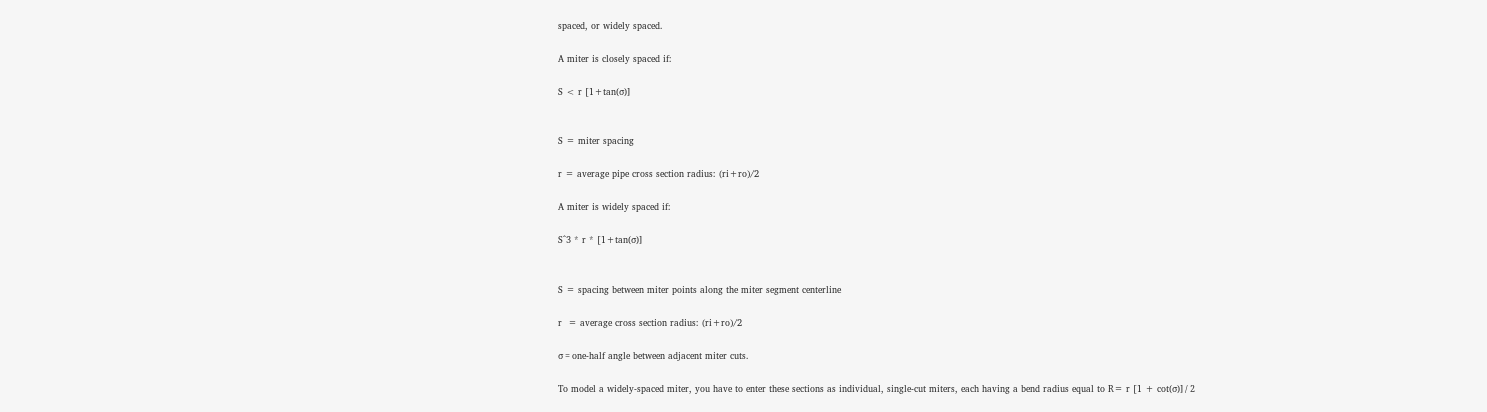spaced, or widely spaced.

A miter is closely spaced if:

S < r [1+tan(σ)]


S = miter spacing

r = average pipe cross section radius: (ri+ro)/2

A miter is widely spaced if:

S^3 * r * [1+tan(σ)]


S = spacing between miter points along the miter segment centerline

r  = average cross section radius: (ri+ro)/2

σ = one-half angle between adjacent miter cuts.

To model a widely-spaced miter, you have to enter these sections as individual, single-cut miters, each having a bend radius equal to R= r [1 + cot(σ)] / 2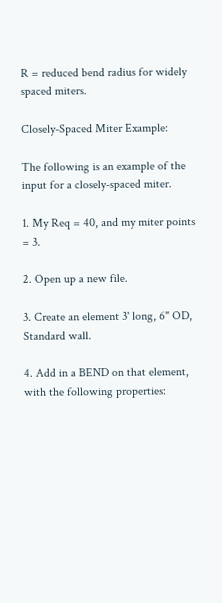R = reduced bend radius for widely spaced miters.

Closely-Spaced Miter Example:

The following is an example of the input for a closely-spaced miter.

1. My Req = 40, and my miter points = 3.

2. Open up a new file.

3. Create an element 3' long, 6" OD, Standard wall.

4. Add in a BEND on that element, with the following properties: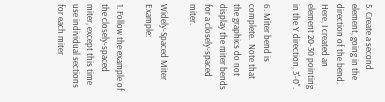5. Create a second element, going in the direction of the bend. Here, I created an element 20-30 pointing in the Y direction, 3'-0".

6. Miter bend is complete.  Note that the graphics do not display the miter bends for a closely-spaced miter.

Widely-Spaced Miter Example:

1. Follow the example of the closely-spaced miter, except this time use individual sections for each miter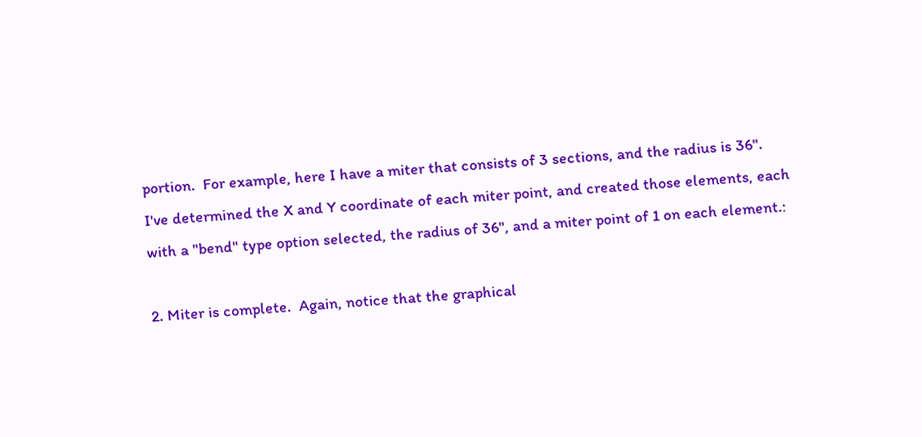portion.  For example, here I have a miter that consists of 3 sections, and the radius is 36".  I've determined the X and Y coordinate of each miter point, and created those elements, each with a "bend" type option selected, the radius of 36", and a miter point of 1 on each element.:

2. Miter is complete.  Again, notice that the graphical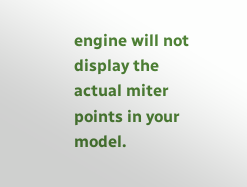engine will not display the actual miter points in your model.